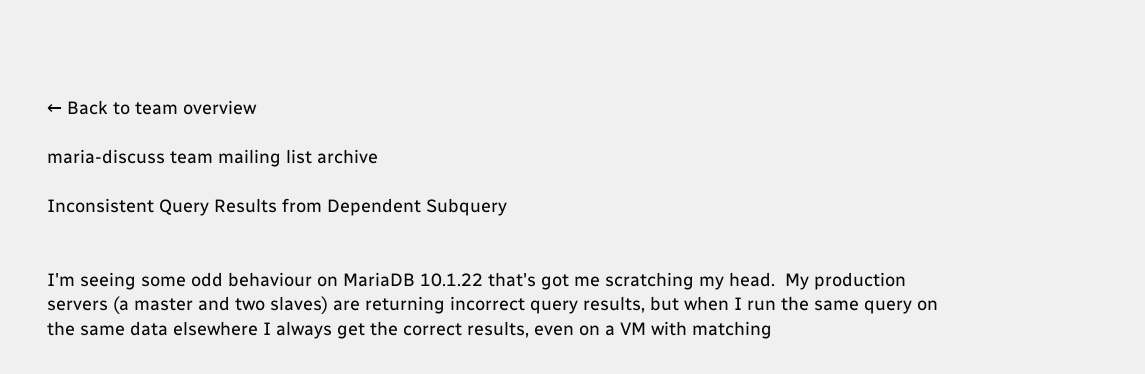← Back to team overview

maria-discuss team mailing list archive

Inconsistent Query Results from Dependent Subquery


I'm seeing some odd behaviour on MariaDB 10.1.22 that's got me scratching my head.  My production servers (a master and two slaves) are returning incorrect query results, but when I run the same query on the same data elsewhere I always get the correct results, even on a VM with matching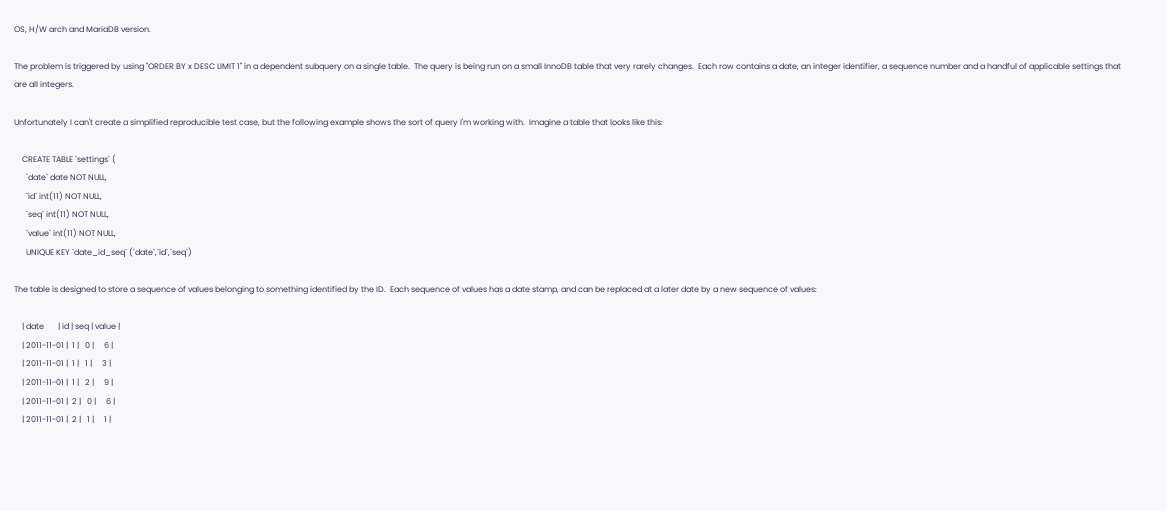OS, H/W arch and MariaDB version.

The problem is triggered by using "ORDER BY x DESC LIMIT 1" in a dependent subquery on a single table.  The query is being run on a small InnoDB table that very rarely changes.  Each row contains a date, an integer identifier, a sequence number and a handful of applicable settings that are all integers.

Unfortunately I can't create a simplified reproducible test case, but the following example shows the sort of query I'm working with.  Imagine a table that looks like this:

    CREATE TABLE `settings` (
      `date` date NOT NULL,
      `id` int(11) NOT NULL,
      `seq` int(11) NOT NULL,
      `value` int(11) NOT NULL,
      UNIQUE KEY `date_id_seq` (`date`,`id`,`seq`)

The table is designed to store a sequence of values belonging to something identified by the ID.  Each sequence of values has a date stamp, and can be replaced at a later date by a new sequence of values:

    | date       | id | seq | value |
    | 2011-11-01 |  1 |   0 |     6 |
    | 2011-11-01 |  1 |   1 |     3 |
    | 2011-11-01 |  1 |   2 |     9 |
    | 2011-11-01 |  2 |   0 |     6 |
    | 2011-11-01 |  2 |   1 |     1 |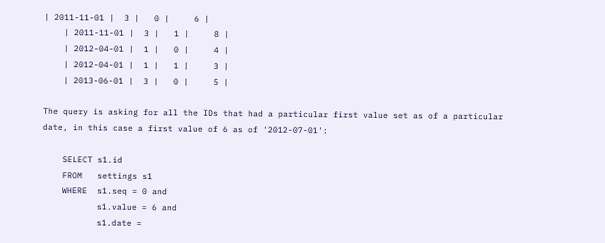| 2011-11-01 |  3 |   0 |     6 |
    | 2011-11-01 |  3 |   1 |     8 |
    | 2012-04-01 |  1 |   0 |     4 |
    | 2012-04-01 |  1 |   1 |     3 |
    | 2013-06-01 |  3 |   0 |     5 |

The query is asking for all the IDs that had a particular first value set as of a particular date, in this case a first value of 6 as of '2012-07-01':

    SELECT s1.id
    FROM   settings s1
    WHERE  s1.seq = 0 and
           s1.value = 6 and
           s1.date =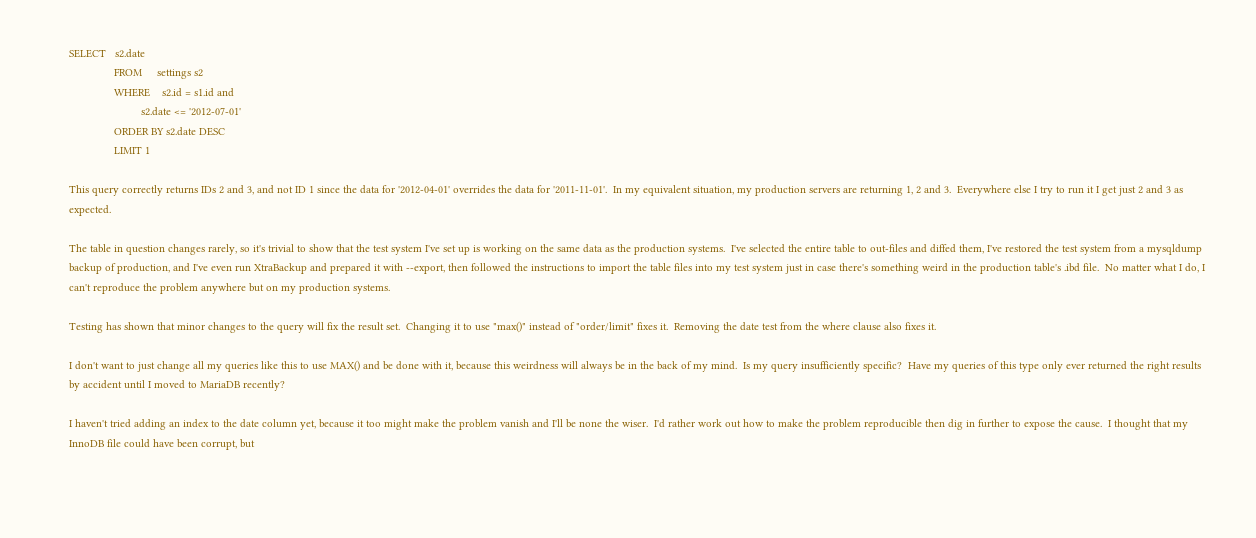SELECT   s2.date
               FROM     settings s2
               WHERE    s2.id = s1.id and
                        s2.date <= '2012-07-01'
               ORDER BY s2.date DESC
               LIMIT 1

This query correctly returns IDs 2 and 3, and not ID 1 since the data for '2012-04-01' overrides the data for '2011-11-01'.  In my equivalent situation, my production servers are returning 1, 2 and 3.  Everywhere else I try to run it I get just 2 and 3 as expected.

The table in question changes rarely, so it's trivial to show that the test system I've set up is working on the same data as the production systems.  I've selected the entire table to out-files and diffed them, I've restored the test system from a mysqldump backup of production, and I've even run XtraBackup and prepared it with --export, then followed the instructions to import the table files into my test system just in case there's something weird in the production table's .ibd file.  No matter what I do, I can't reproduce the problem anywhere but on my production systems.

Testing has shown that minor changes to the query will fix the result set.  Changing it to use "max()" instead of "order/limit" fixes it.  Removing the date test from the where clause also fixes it.

I don't want to just change all my queries like this to use MAX() and be done with it, because this weirdness will always be in the back of my mind.  Is my query insufficiently specific?  Have my queries of this type only ever returned the right results by accident until I moved to MariaDB recently?

I haven't tried adding an index to the date column yet, because it too might make the problem vanish and I'll be none the wiser.  I'd rather work out how to make the problem reproducible then dig in further to expose the cause.  I thought that my InnoDB file could have been corrupt, but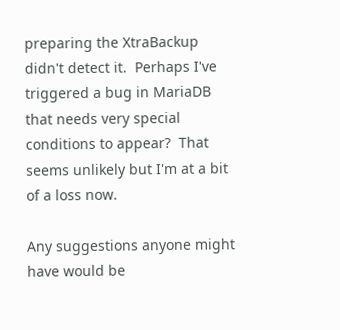preparing the XtraBackup didn't detect it.  Perhaps I've triggered a bug in MariaDB that needs very special conditions to appear?  That seems unlikely but I'm at a bit of a loss now.

Any suggestions anyone might have would be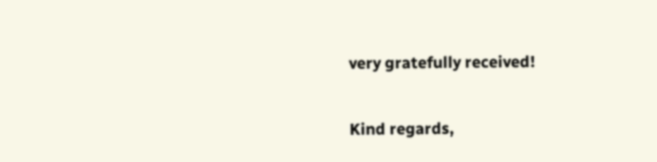very gratefully received!

Kind regards,